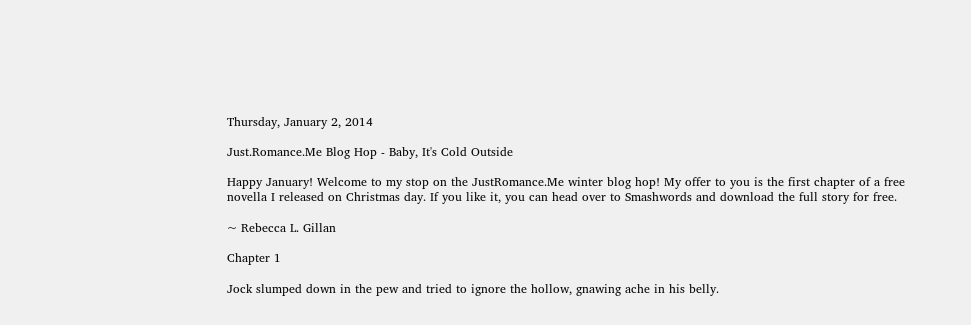Thursday, January 2, 2014

Just.Romance.Me Blog Hop - Baby, It's Cold Outside

Happy January! Welcome to my stop on the JustRomance.Me winter blog hop! My offer to you is the first chapter of a free novella I released on Christmas day. If you like it, you can head over to Smashwords and download the full story for free.

~ Rebecca L. Gillan

Chapter 1

Jock slumped down in the pew and tried to ignore the hollow, gnawing ache in his belly.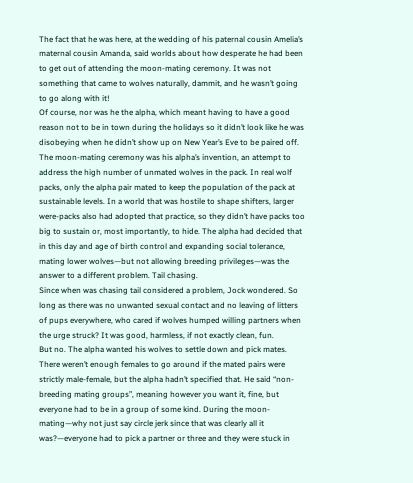The fact that he was here, at the wedding of his paternal cousin Amelia’s maternal cousin Amanda, said worlds about how desperate he had been to get out of attending the moon-mating ceremony. It was not something that came to wolves naturally, dammit, and he wasn’t going to go along with it!
Of course, nor was he the alpha, which meant having to have a good reason not to be in town during the holidays so it didn’t look like he was disobeying when he didn’t show up on New Year’s Eve to be paired off.
The moon-mating ceremony was his alpha’s invention, an attempt to address the high number of unmated wolves in the pack. In real wolf packs, only the alpha pair mated to keep the population of the pack at sustainable levels. In a world that was hostile to shape shifters, larger were-packs also had adopted that practice, so they didn’t have packs too big to sustain or, most importantly, to hide. The alpha had decided that in this day and age of birth control and expanding social tolerance, mating lower wolves—but not allowing breeding privileges—was the answer to a different problem. Tail chasing.
Since when was chasing tail considered a problem, Jock wondered. So long as there was no unwanted sexual contact and no leaving of litters of pups everywhere, who cared if wolves humped willing partners when the urge struck? It was good, harmless, if not exactly clean, fun.
But no. The alpha wanted his wolves to settle down and pick mates. There weren’t enough females to go around if the mated pairs were strictly male-female, but the alpha hadn’t specified that. He said “non-breeding mating groups”, meaning however you want it, fine, but everyone had to be in a group of some kind. During the moon-mating—why not just say circle jerk since that was clearly all it was?—everyone had to pick a partner or three and they were stuck in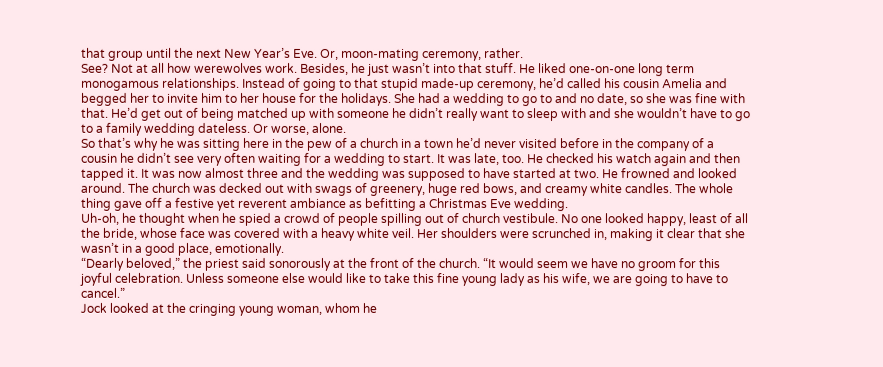that group until the next New Year’s Eve. Or, moon-mating ceremony, rather.
See? Not at all how werewolves work. Besides, he just wasn’t into that stuff. He liked one-on-one long term monogamous relationships. Instead of going to that stupid made-up ceremony, he’d called his cousin Amelia and begged her to invite him to her house for the holidays. She had a wedding to go to and no date, so she was fine with that. He’d get out of being matched up with someone he didn’t really want to sleep with and she wouldn’t have to go to a family wedding dateless. Or worse, alone.
So that’s why he was sitting here in the pew of a church in a town he’d never visited before in the company of a cousin he didn’t see very often waiting for a wedding to start. It was late, too. He checked his watch again and then tapped it. It was now almost three and the wedding was supposed to have started at two. He frowned and looked around. The church was decked out with swags of greenery, huge red bows, and creamy white candles. The whole thing gave off a festive yet reverent ambiance as befitting a Christmas Eve wedding.
Uh-oh, he thought when he spied a crowd of people spilling out of church vestibule. No one looked happy, least of all the bride, whose face was covered with a heavy white veil. Her shoulders were scrunched in, making it clear that she wasn’t in a good place, emotionally.
“Dearly beloved,” the priest said sonorously at the front of the church. “It would seem we have no groom for this joyful celebration. Unless someone else would like to take this fine young lady as his wife, we are going to have to cancel.”
Jock looked at the cringing young woman, whom he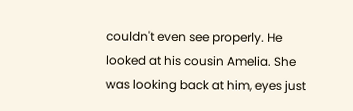couldn't even see properly. He looked at his cousin Amelia. She was looking back at him, eyes just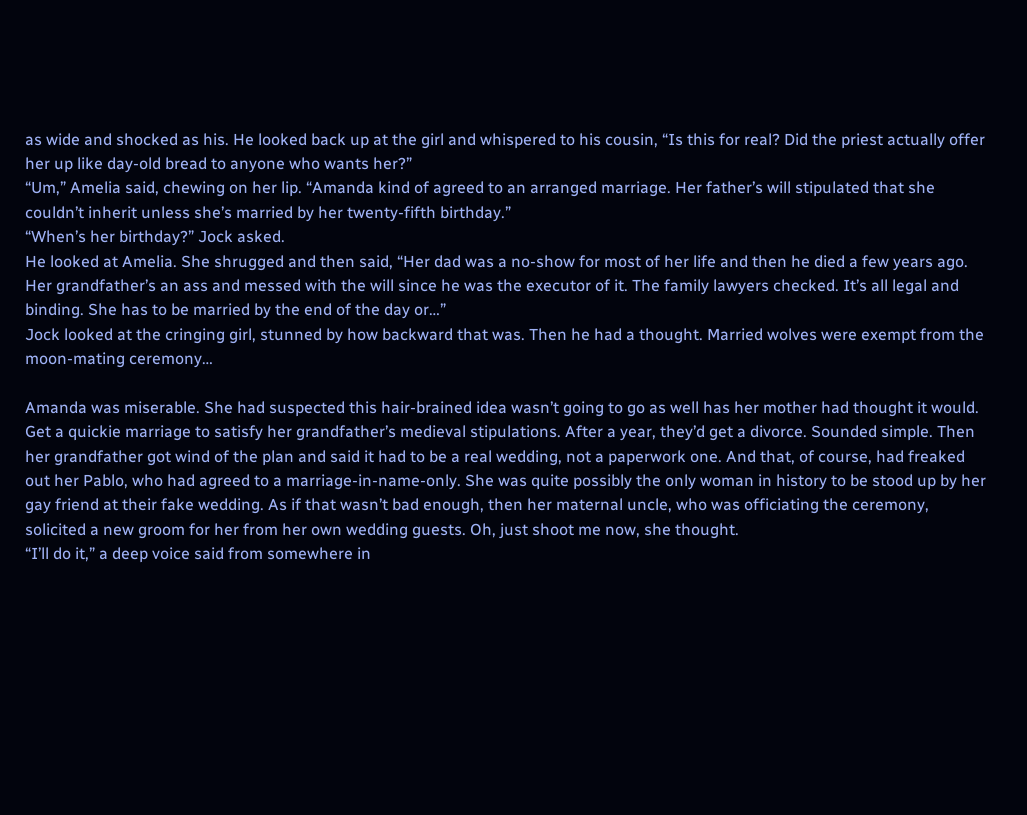as wide and shocked as his. He looked back up at the girl and whispered to his cousin, “Is this for real? Did the priest actually offer her up like day-old bread to anyone who wants her?”
“Um,” Amelia said, chewing on her lip. “Amanda kind of agreed to an arranged marriage. Her father’s will stipulated that she couldn’t inherit unless she’s married by her twenty-fifth birthday.”
“When’s her birthday?” Jock asked.
He looked at Amelia. She shrugged and then said, “Her dad was a no-show for most of her life and then he died a few years ago. Her grandfather’s an ass and messed with the will since he was the executor of it. The family lawyers checked. It’s all legal and binding. She has to be married by the end of the day or…”
Jock looked at the cringing girl, stunned by how backward that was. Then he had a thought. Married wolves were exempt from the moon-mating ceremony…

Amanda was miserable. She had suspected this hair-brained idea wasn’t going to go as well has her mother had thought it would. Get a quickie marriage to satisfy her grandfather’s medieval stipulations. After a year, they’d get a divorce. Sounded simple. Then her grandfather got wind of the plan and said it had to be a real wedding, not a paperwork one. And that, of course, had freaked out her Pablo, who had agreed to a marriage-in-name-only. She was quite possibly the only woman in history to be stood up by her gay friend at their fake wedding. As if that wasn’t bad enough, then her maternal uncle, who was officiating the ceremony, solicited a new groom for her from her own wedding guests. Oh, just shoot me now, she thought.
“I’ll do it,” a deep voice said from somewhere in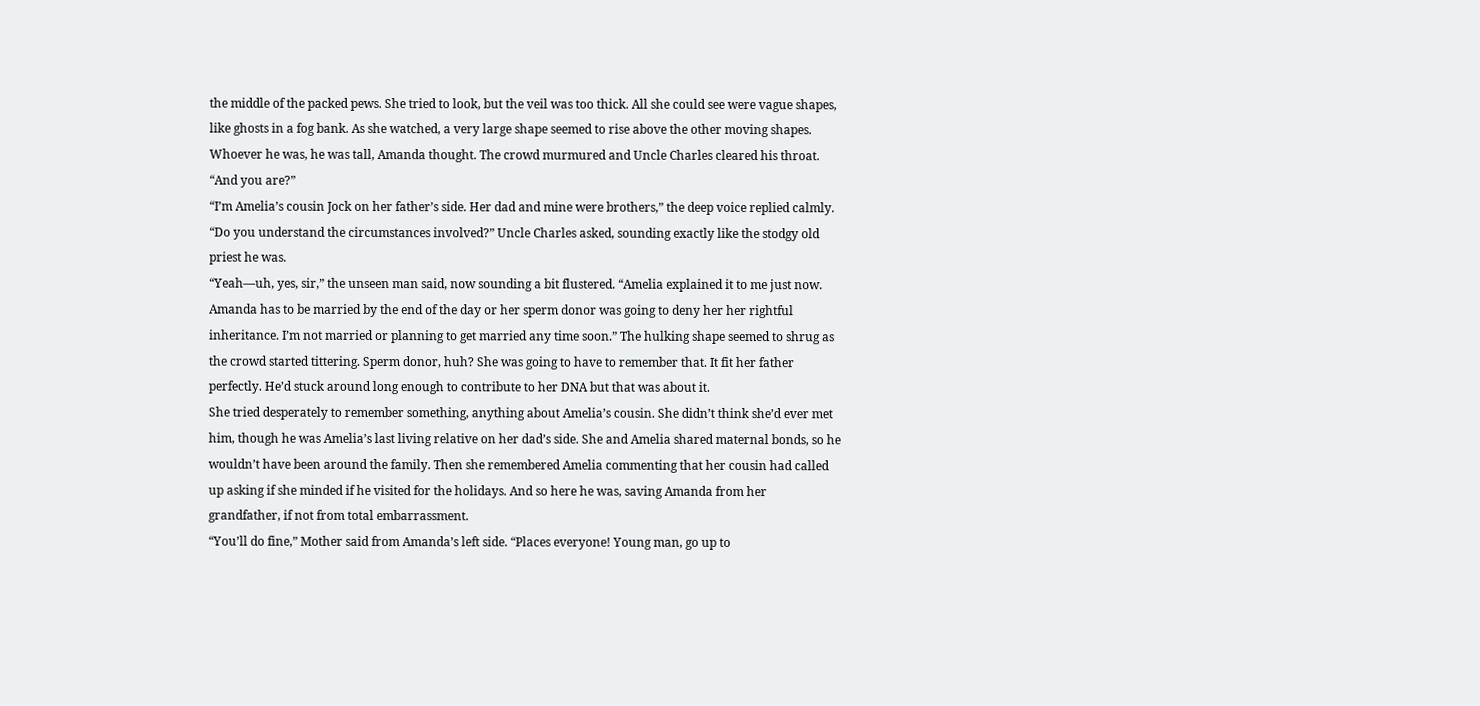the middle of the packed pews. She tried to look, but the veil was too thick. All she could see were vague shapes, like ghosts in a fog bank. As she watched, a very large shape seemed to rise above the other moving shapes. Whoever he was, he was tall, Amanda thought. The crowd murmured and Uncle Charles cleared his throat.
“And you are?”
“I’m Amelia’s cousin Jock on her father’s side. Her dad and mine were brothers,” the deep voice replied calmly.
“Do you understand the circumstances involved?” Uncle Charles asked, sounding exactly like the stodgy old priest he was.
“Yeah—uh, yes, sir,” the unseen man said, now sounding a bit flustered. “Amelia explained it to me just now. Amanda has to be married by the end of the day or her sperm donor was going to deny her her rightful inheritance. I’m not married or planning to get married any time soon.” The hulking shape seemed to shrug as the crowd started tittering. Sperm donor, huh? She was going to have to remember that. It fit her father perfectly. He’d stuck around long enough to contribute to her DNA but that was about it.
She tried desperately to remember something, anything about Amelia’s cousin. She didn’t think she’d ever met him, though he was Amelia’s last living relative on her dad’s side. She and Amelia shared maternal bonds, so he wouldn’t have been around the family. Then she remembered Amelia commenting that her cousin had called up asking if she minded if he visited for the holidays. And so here he was, saving Amanda from her grandfather, if not from total embarrassment.
“You’ll do fine,” Mother said from Amanda’s left side. “Places everyone! Young man, go up to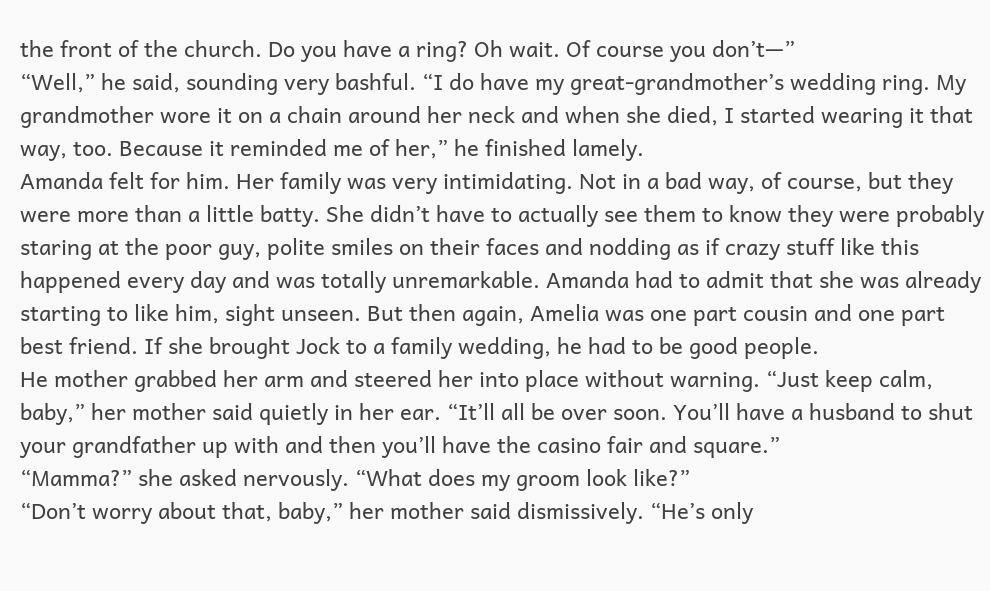the front of the church. Do you have a ring? Oh wait. Of course you don’t—”
“Well,” he said, sounding very bashful. “I do have my great-grandmother’s wedding ring. My grandmother wore it on a chain around her neck and when she died, I started wearing it that way, too. Because it reminded me of her,” he finished lamely.
Amanda felt for him. Her family was very intimidating. Not in a bad way, of course, but they were more than a little batty. She didn’t have to actually see them to know they were probably staring at the poor guy, polite smiles on their faces and nodding as if crazy stuff like this happened every day and was totally unremarkable. Amanda had to admit that she was already starting to like him, sight unseen. But then again, Amelia was one part cousin and one part best friend. If she brought Jock to a family wedding, he had to be good people.
He mother grabbed her arm and steered her into place without warning. “Just keep calm, baby,” her mother said quietly in her ear. “It’ll all be over soon. You’ll have a husband to shut your grandfather up with and then you’ll have the casino fair and square.”
“Mamma?” she asked nervously. “What does my groom look like?”
“Don’t worry about that, baby,” her mother said dismissively. “He’s only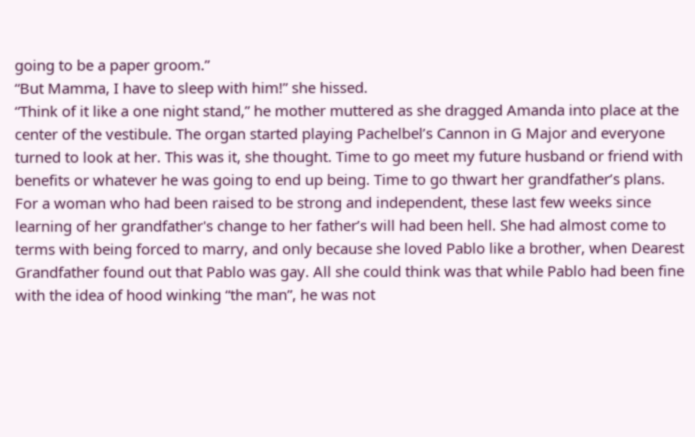going to be a paper groom.”
“But Mamma, I have to sleep with him!” she hissed.
“Think of it like a one night stand,” he mother muttered as she dragged Amanda into place at the center of the vestibule. The organ started playing Pachelbel’s Cannon in G Major and everyone turned to look at her. This was it, she thought. Time to go meet my future husband or friend with benefits or whatever he was going to end up being. Time to go thwart her grandfather’s plans.
For a woman who had been raised to be strong and independent, these last few weeks since learning of her grandfather's change to her father’s will had been hell. She had almost come to terms with being forced to marry, and only because she loved Pablo like a brother, when Dearest Grandfather found out that Pablo was gay. All she could think was that while Pablo had been fine with the idea of hood winking “the man”, he was not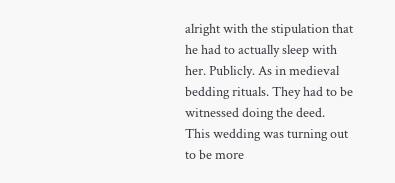alright with the stipulation that he had to actually sleep with her. Publicly. As in medieval bedding rituals. They had to be witnessed doing the deed.
This wedding was turning out to be more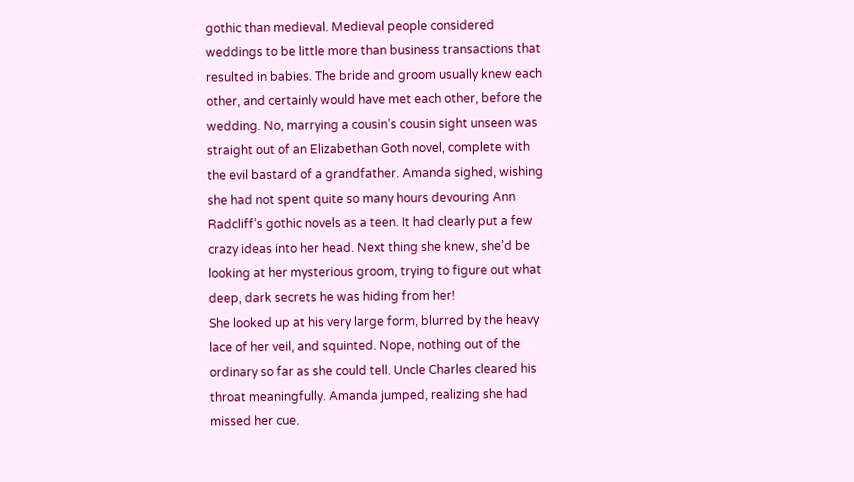gothic than medieval. Medieval people considered weddings to be little more than business transactions that resulted in babies. The bride and groom usually knew each other, and certainly would have met each other, before the wedding. No, marrying a cousin’s cousin sight unseen was straight out of an Elizabethan Goth novel, complete with the evil bastard of a grandfather. Amanda sighed, wishing she had not spent quite so many hours devouring Ann Radcliff’s gothic novels as a teen. It had clearly put a few crazy ideas into her head. Next thing she knew, she’d be looking at her mysterious groom, trying to figure out what deep, dark secrets he was hiding from her!
She looked up at his very large form, blurred by the heavy lace of her veil, and squinted. Nope, nothing out of the ordinary so far as she could tell. Uncle Charles cleared his throat meaningfully. Amanda jumped, realizing she had missed her cue.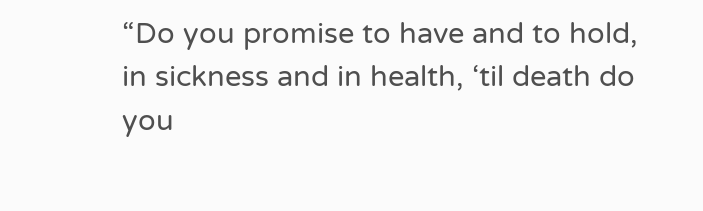“Do you promise to have and to hold, in sickness and in health, ‘til death do you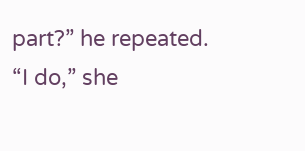part?” he repeated.
“I do,” she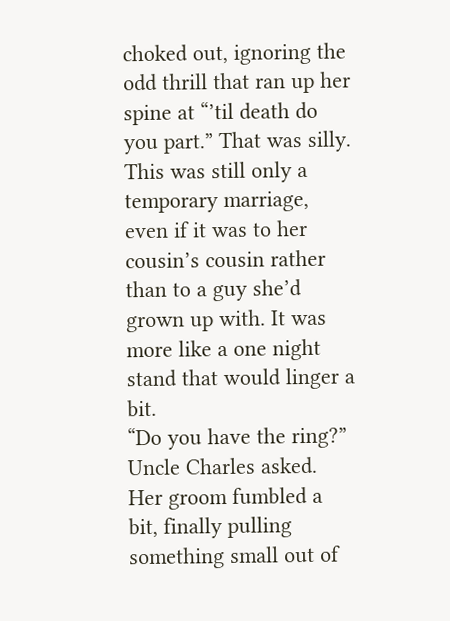choked out, ignoring the odd thrill that ran up her spine at “’til death do you part.” That was silly. This was still only a temporary marriage, even if it was to her cousin’s cousin rather than to a guy she’d grown up with. It was more like a one night stand that would linger a bit.
“Do you have the ring?” Uncle Charles asked. Her groom fumbled a bit, finally pulling something small out of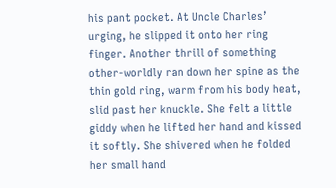his pant pocket. At Uncle Charles’ urging, he slipped it onto her ring finger. Another thrill of something other-worldly ran down her spine as the thin gold ring, warm from his body heat, slid past her knuckle. She felt a little giddy when he lifted her hand and kissed it softly. She shivered when he folded her small hand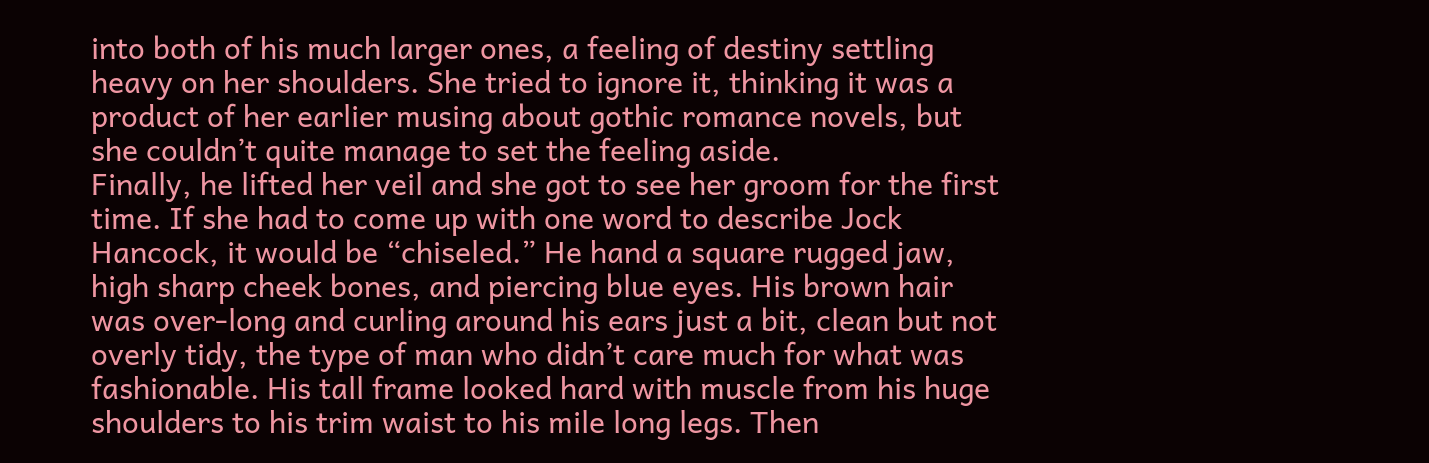into both of his much larger ones, a feeling of destiny settling heavy on her shoulders. She tried to ignore it, thinking it was a product of her earlier musing about gothic romance novels, but she couldn’t quite manage to set the feeling aside.
Finally, he lifted her veil and she got to see her groom for the first time. If she had to come up with one word to describe Jock Hancock, it would be “chiseled.” He hand a square rugged jaw, high sharp cheek bones, and piercing blue eyes. His brown hair was over-long and curling around his ears just a bit, clean but not overly tidy, the type of man who didn’t care much for what was fashionable. His tall frame looked hard with muscle from his huge shoulders to his trim waist to his mile long legs. Then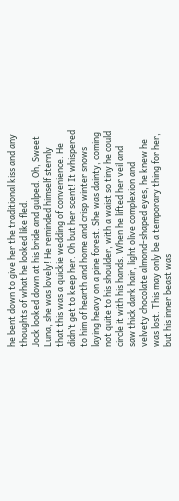he bent down to give her the traditional kiss and any thoughts of what he looked like fled.
Jock looked down at his bride and gulped. Oh, Sweet Luna, she was lovely! He reminded himself sternly that this was a quickie wedding of convenience. He didn’t get to keep her. Oh but her scent! It whispered to him of hearth and home and crisp winter snows laying heavy on a pine forest. She was dainty, coming not quite to his shoulder, with a waist so tiny he could circle it with his hands. When he lifted her veil and saw thick dark hair, light olive complexion and velvety chocolate almond-shaped eyes, he knew he was lost. This may only be a temporary thing for her, but his inner beast was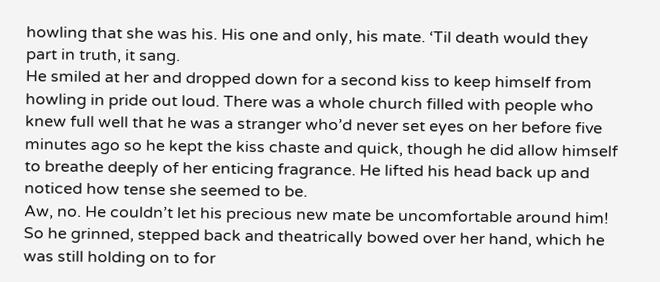howling that she was his. His one and only, his mate. ‘Til death would they part in truth, it sang.
He smiled at her and dropped down for a second kiss to keep himself from howling in pride out loud. There was a whole church filled with people who knew full well that he was a stranger who’d never set eyes on her before five minutes ago so he kept the kiss chaste and quick, though he did allow himself to breathe deeply of her enticing fragrance. He lifted his head back up and noticed how tense she seemed to be.
Aw, no. He couldn’t let his precious new mate be uncomfortable around him! So he grinned, stepped back and theatrically bowed over her hand, which he was still holding on to for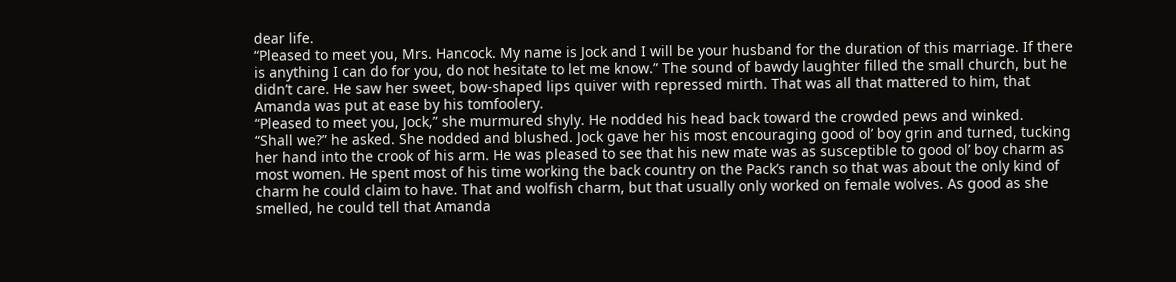dear life.
“Pleased to meet you, Mrs. Hancock. My name is Jock and I will be your husband for the duration of this marriage. If there is anything I can do for you, do not hesitate to let me know.” The sound of bawdy laughter filled the small church, but he didn’t care. He saw her sweet, bow-shaped lips quiver with repressed mirth. That was all that mattered to him, that Amanda was put at ease by his tomfoolery.
“Pleased to meet you, Jock,” she murmured shyly. He nodded his head back toward the crowded pews and winked.
“Shall we?” he asked. She nodded and blushed. Jock gave her his most encouraging good ol’ boy grin and turned, tucking her hand into the crook of his arm. He was pleased to see that his new mate was as susceptible to good ol’ boy charm as most women. He spent most of his time working the back country on the Pack’s ranch so that was about the only kind of charm he could claim to have. That and wolfish charm, but that usually only worked on female wolves. As good as she smelled, he could tell that Amanda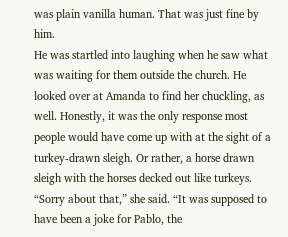was plain vanilla human. That was just fine by him.
He was startled into laughing when he saw what was waiting for them outside the church. He looked over at Amanda to find her chuckling, as well. Honestly, it was the only response most people would have come up with at the sight of a turkey-drawn sleigh. Or rather, a horse drawn sleigh with the horses decked out like turkeys.
“Sorry about that,” she said. “It was supposed to have been a joke for Pablo, the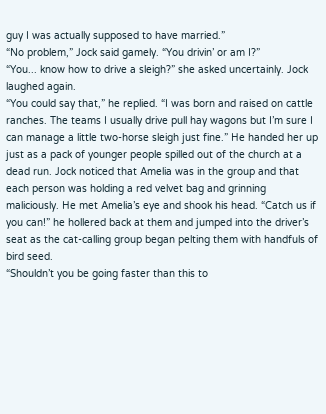guy I was actually supposed to have married.”
“No problem,” Jock said gamely. “You drivin’ or am I?”
“You... know how to drive a sleigh?” she asked uncertainly. Jock laughed again.
“You could say that,” he replied. “I was born and raised on cattle ranches. The teams I usually drive pull hay wagons but I’m sure I can manage a little two-horse sleigh just fine.” He handed her up just as a pack of younger people spilled out of the church at a dead run. Jock noticed that Amelia was in the group and that each person was holding a red velvet bag and grinning maliciously. He met Amelia’s eye and shook his head. “Catch us if you can!” he hollered back at them and jumped into the driver’s seat as the cat-calling group began pelting them with handfuls of bird seed.
“Shouldn’t you be going faster than this to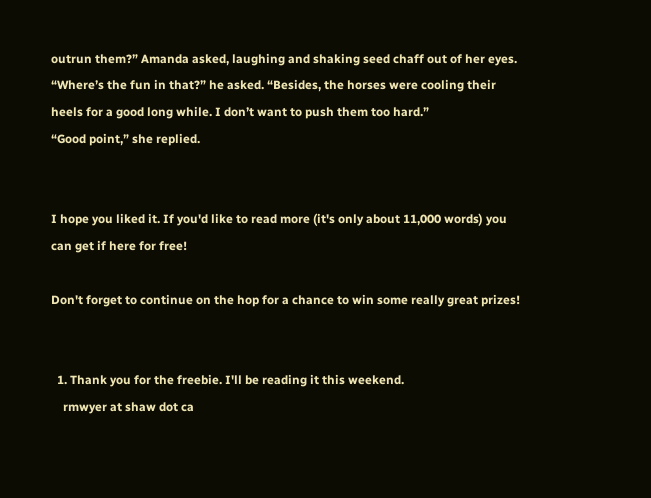outrun them?” Amanda asked, laughing and shaking seed chaff out of her eyes.
“Where’s the fun in that?” he asked. “Besides, the horses were cooling their heels for a good long while. I don’t want to push them too hard.”
“Good point,” she replied.


I hope you liked it. If you'd like to read more (it's only about 11,000 words) you can get if here for free!

Don't forget to continue on the hop for a chance to win some really great prizes!


  1. Thank you for the freebie. I'll be reading it this weekend.
    rmwyer at shaw dot ca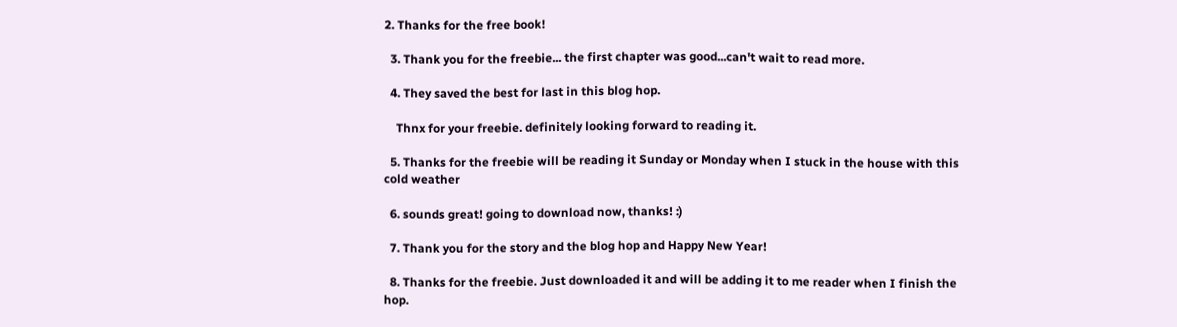2. Thanks for the free book!

  3. Thank you for the freebie... the first chapter was good...can't wait to read more.

  4. They saved the best for last in this blog hop.

    Thnx for your freebie. definitely looking forward to reading it.

  5. Thanks for the freebie will be reading it Sunday or Monday when I stuck in the house with this cold weather

  6. sounds great! going to download now, thanks! :)

  7. Thank you for the story and the blog hop and Happy New Year!

  8. Thanks for the freebie. Just downloaded it and will be adding it to me reader when I finish the hop.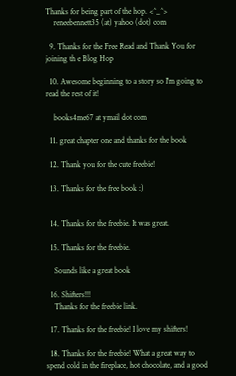Thanks for being part of the hop. <^_^>
    reneebennett35 (at) yahoo (dot) com

  9. Thanks for the Free Read and Thank You for joining th e Blog Hop

  10. Awesome beginning to a story so I'm going to read the rest of it!

    books4me67 at ymail dot com

  11. great chapter one and thanks for the book

  12. Thank you for the cute freebie!

  13. Thanks for the free book :)


  14. Thanks for the freebie. It was great.

  15. Thanks for the freebie.

    Sounds like a great book

  16. Shifters!!!
    Thanks for the freebie link.

  17. Thanks for the freebie! I love my shifters!

  18. Thanks for the freebie! What a great way to spend cold in the fireplace, hot chocolate, and a good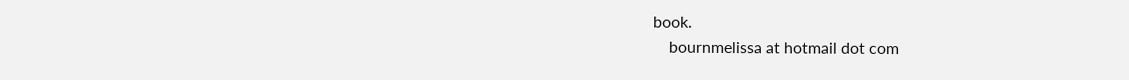book.
    bournmelissa at hotmail dot com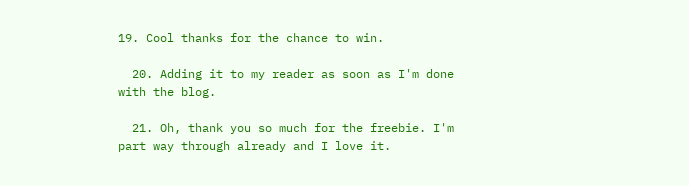19. Cool thanks for the chance to win.

  20. Adding it to my reader as soon as I'm done with the blog.

  21. Oh, thank you so much for the freebie. I'm part way through already and I love it.